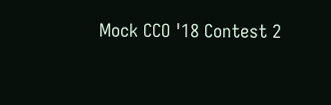Mock CCO '18 Contest 2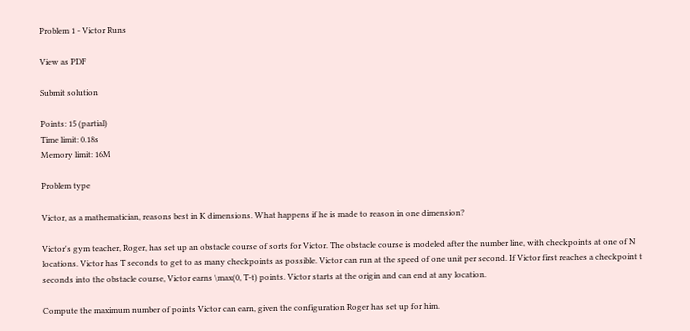Problem 1 - Victor Runs

View as PDF

Submit solution

Points: 15 (partial)
Time limit: 0.18s
Memory limit: 16M

Problem type

Victor, as a mathematician, reasons best in K dimensions. What happens if he is made to reason in one dimension?

Victor's gym teacher, Roger, has set up an obstacle course of sorts for Victor. The obstacle course is modeled after the number line, with checkpoints at one of N locations. Victor has T seconds to get to as many checkpoints as possible. Victor can run at the speed of one unit per second. If Victor first reaches a checkpoint t seconds into the obstacle course, Victor earns \max(0, T-t) points. Victor starts at the origin and can end at any location.

Compute the maximum number of points Victor can earn, given the configuration Roger has set up for him.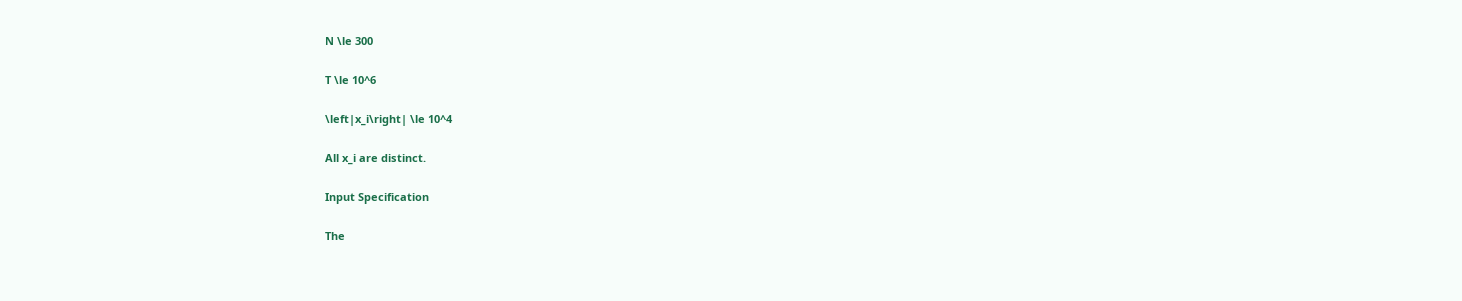N \le 300

T \le 10^6

\left|x_i\right| \le 10^4

All x_i are distinct.

Input Specification

The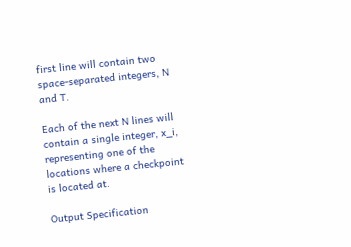first line will contain two space-separated integers, N and T.

Each of the next N lines will contain a single integer, x_i, representing one of the locations where a checkpoint is located at.

Output Specification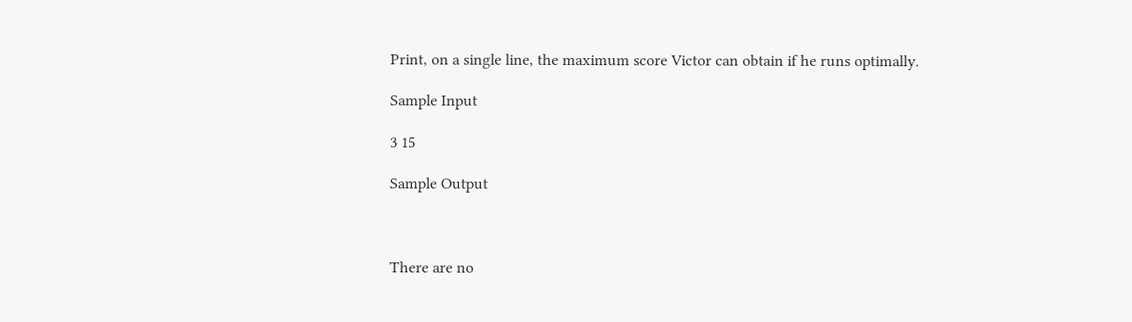Print, on a single line, the maximum score Victor can obtain if he runs optimally.

Sample Input

3 15

Sample Output



There are no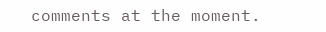comments at the moment.